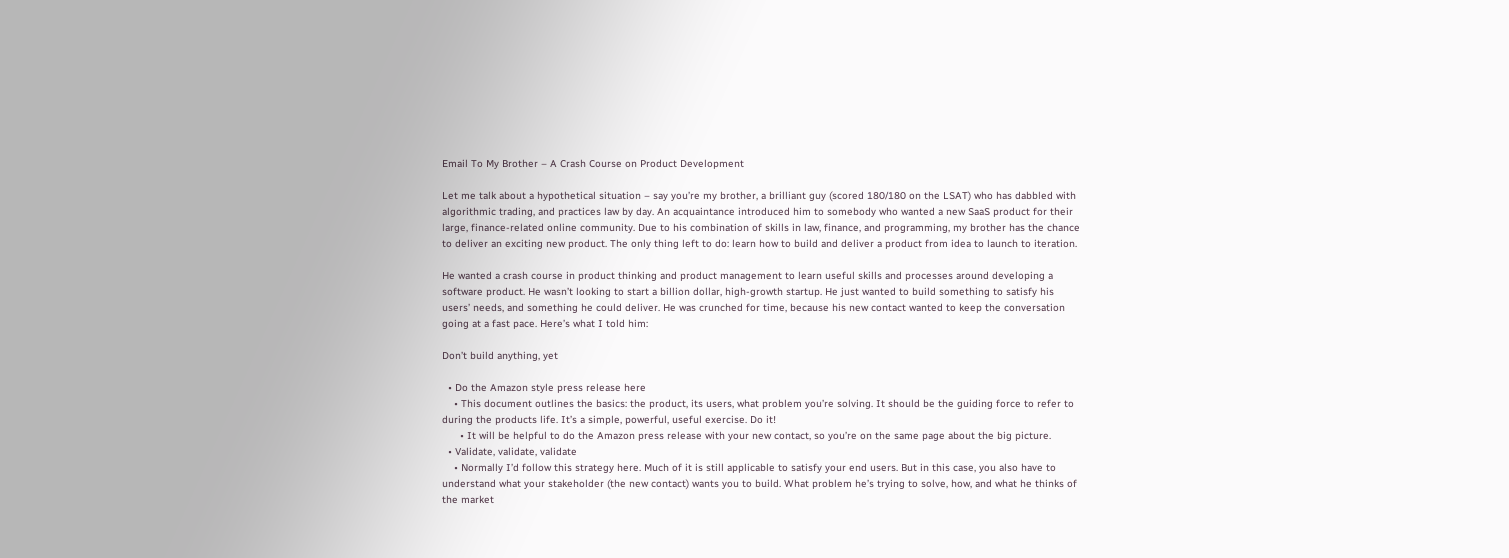Email To My Brother – A Crash Course on Product Development

Let me talk about a hypothetical situation – say you’re my brother, a brilliant guy (scored 180/180 on the LSAT) who has dabbled with algorithmic trading, and practices law by day. An acquaintance introduced him to somebody who wanted a new SaaS product for their large, finance-related online community. Due to his combination of skills in law, finance, and programming, my brother has the chance to deliver an exciting new product. The only thing left to do: learn how to build and deliver a product from idea to launch to iteration.

He wanted a crash course in product thinking and product management to learn useful skills and processes around developing a software product. He wasn’t looking to start a billion dollar, high-growth startup. He just wanted to build something to satisfy his users’ needs, and something he could deliver. He was crunched for time, because his new contact wanted to keep the conversation going at a fast pace. Here’s what I told him:

Don’t build anything, yet

  • Do the Amazon style press release here
    • This document outlines the basics: the product, its users, what problem you’re solving. It should be the guiding force to refer to during the products life. It’s a simple, powerful, useful exercise. Do it!
      • It will be helpful to do the Amazon press release with your new contact, so you’re on the same page about the big picture.
  • Validate, validate, validate
    • Normally I’d follow this strategy here. Much of it is still applicable to satisfy your end users. But in this case, you also have to understand what your stakeholder (the new contact) wants you to build. What problem he’s trying to solve, how, and what he thinks of the market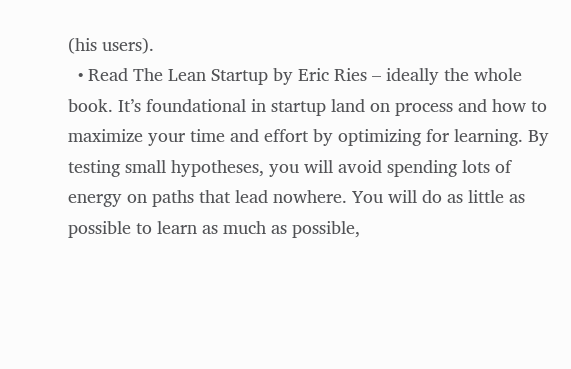(his users).
  • Read The Lean Startup by Eric Ries – ideally the whole book. It’s foundational in startup land on process and how to maximize your time and effort by optimizing for learning. By testing small hypotheses, you will avoid spending lots of energy on paths that lead nowhere. You will do as little as possible to learn as much as possible,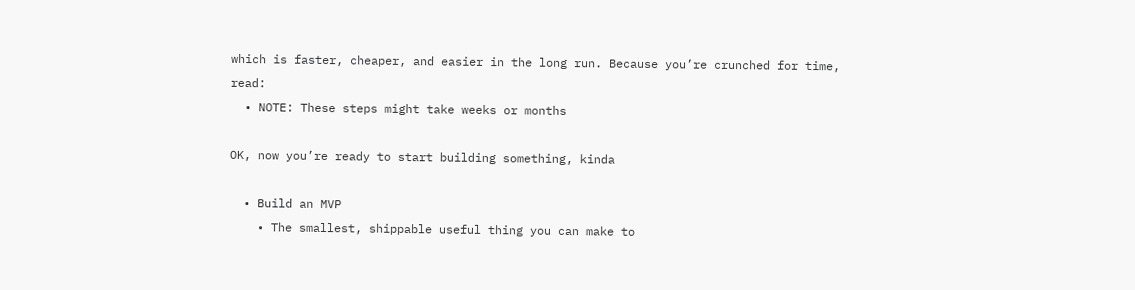which is faster, cheaper, and easier in the long run. Because you’re crunched for time, read:
  • NOTE: These steps might take weeks or months

OK, now you’re ready to start building something, kinda

  • Build an MVP
    • The smallest, shippable useful thing you can make to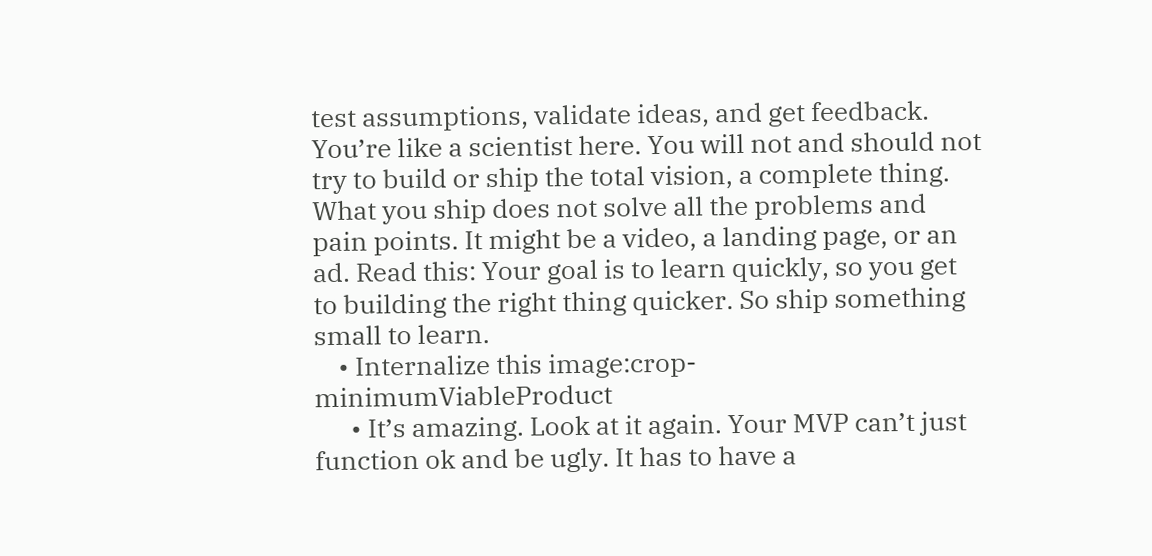test assumptions, validate ideas, and get feedback. You’re like a scientist here. You will not and should not try to build or ship the total vision, a complete thing. What you ship does not solve all the problems and pain points. It might be a video, a landing page, or an ad. Read this: Your goal is to learn quickly, so you get to building the right thing quicker. So ship something small to learn.
    • Internalize this image:crop-minimumViableProduct
      • It’s amazing. Look at it again. Your MVP can’t just function ok and be ugly. It has to have a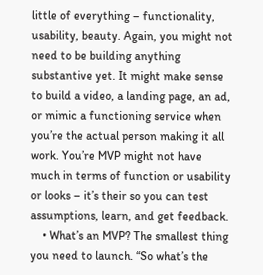little of everything – functionality, usability, beauty. Again, you might not need to be building anything substantive yet. It might make sense to build a video, a landing page, an ad, or mimic a functioning service when you’re the actual person making it all work. You’re MVP might not have much in terms of function or usability or looks – it’s their so you can test assumptions, learn, and get feedback.
    • What’s an MVP? The smallest thing you need to launch. “So what’s the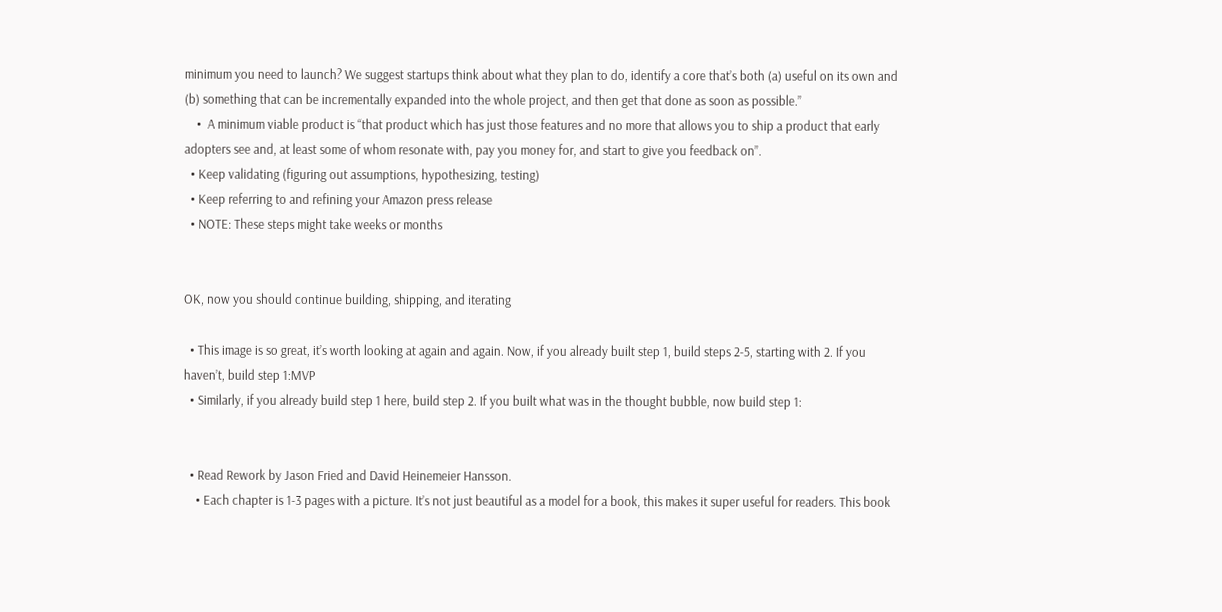minimum you need to launch? We suggest startups think about what they plan to do, identify a core that’s both (a) useful on its own and (b) something that can be incrementally expanded into the whole project, and then get that done as soon as possible.”
    •  A minimum viable product is “that product which has just those features and no more that allows you to ship a product that early adopters see and, at least some of whom resonate with, pay you money for, and start to give you feedback on”.
  • Keep validating (figuring out assumptions, hypothesizing, testing)
  • Keep referring to and refining your Amazon press release
  • NOTE: These steps might take weeks or months


OK, now you should continue building, shipping, and iterating

  • This image is so great, it’s worth looking at again and again. Now, if you already built step 1, build steps 2-5, starting with 2. If you haven’t, build step 1:MVP
  • Similarly, if you already build step 1 here, build step 2. If you built what was in the thought bubble, now build step 1:


  • Read Rework by Jason Fried and David Heinemeier Hansson.
    • Each chapter is 1-3 pages with a picture. It’s not just beautiful as a model for a book, this makes it super useful for readers. This book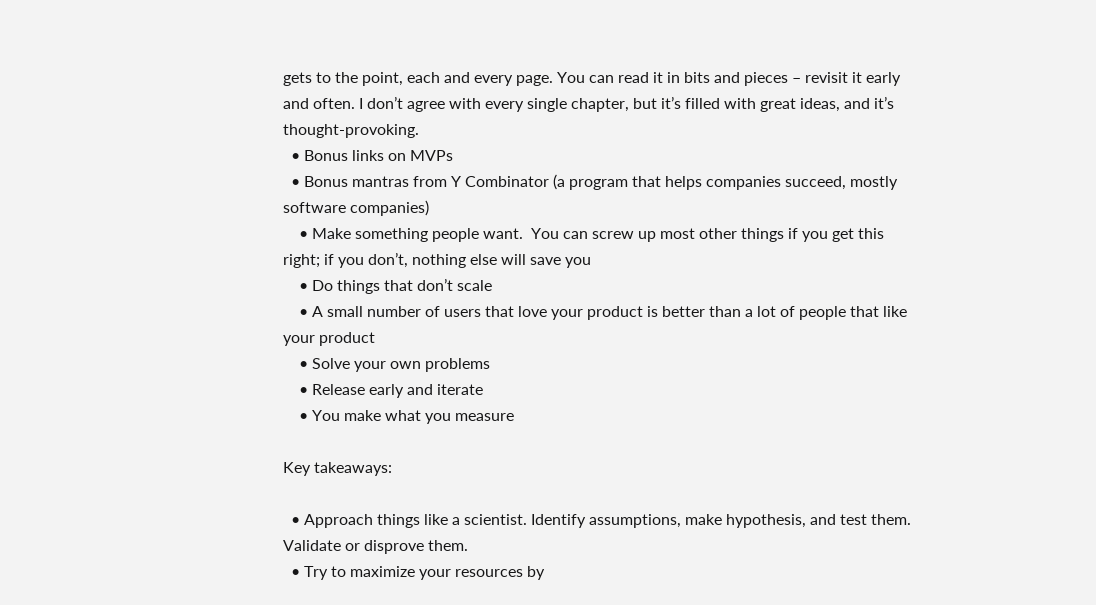gets to the point, each and every page. You can read it in bits and pieces – revisit it early and often. I don’t agree with every single chapter, but it’s filled with great ideas, and it’s thought-provoking.
  • Bonus links on MVPs
  • Bonus mantras from Y Combinator (a program that helps companies succeed, mostly software companies)
    • Make something people want.  You can screw up most other things if you get this right; if you don’t, nothing else will save you
    • Do things that don’t scale
    • A small number of users that love your product is better than a lot of people that like your product
    • Solve your own problems
    • Release early and iterate
    • You make what you measure

Key takeaways:

  • Approach things like a scientist. Identify assumptions, make hypothesis, and test them. Validate or disprove them.
  • Try to maximize your resources by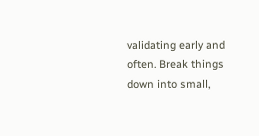validating early and often. Break things down into small,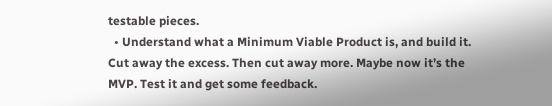testable pieces.
  • Understand what a Minimum Viable Product is, and build it. Cut away the excess. Then cut away more. Maybe now it’s the MVP. Test it and get some feedback.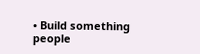• Build something people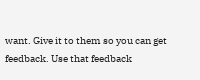want. Give it to them so you can get feedback. Use that feedback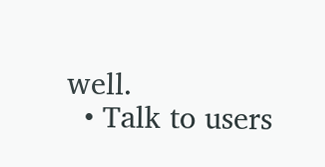well.
  • Talk to users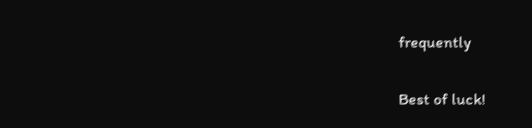frequently


Best of luck!